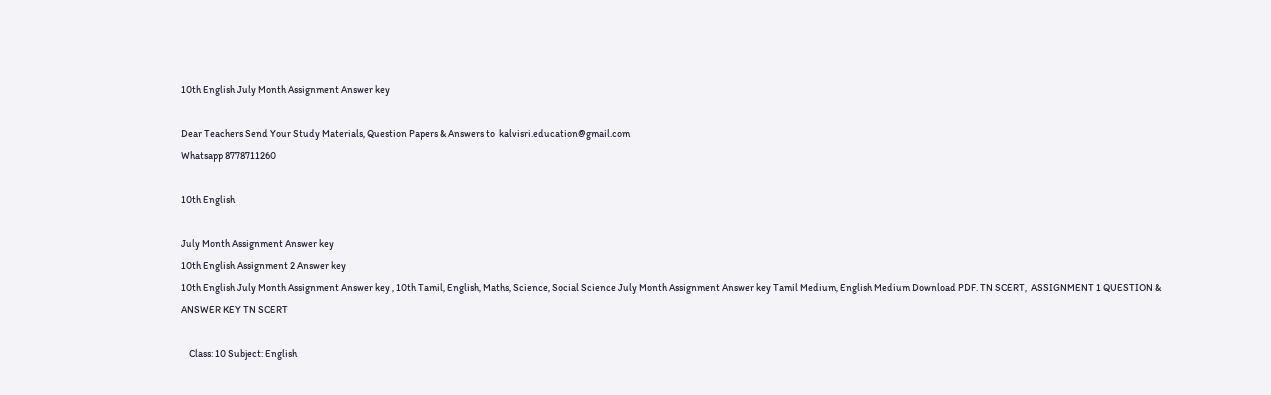10th English July Month Assignment Answer key

Dear Teachers Send Your Study Materials, Question Papers & Answers to  kalvisri.education@gmail.com
Whatsapp 8778711260

10th English

July Month Assignment Answer key
10th English Assignment 2 Answer key
10th English July Month Assignment Answer key , 10th Tamil, English, Maths, Science, Social Science July Month Assignment Answer key Tamil Medium, English Medium Download PDF. TN SCERT,  ASSIGNMENT 1 QUESTION & ANSWER KEY TN SCERT

    Class: 10 Subject: English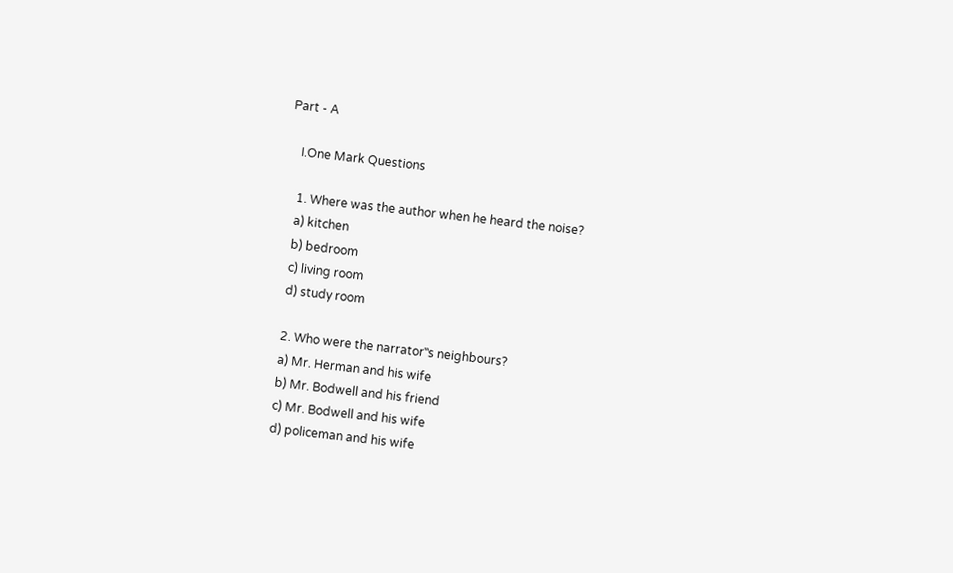Part - A

    I.One Mark Questions

    1. Where was the author when he heard the noise?
    a) kitchen
    b) bedroom
    c) living room
    d) study room

    2. Who were the narrator‟s neighbours?
    a) Mr. Herman and his wife
    b) Mr. Bodwell and his friend
    c) Mr. Bodwell and his wife
    d) policeman and his wife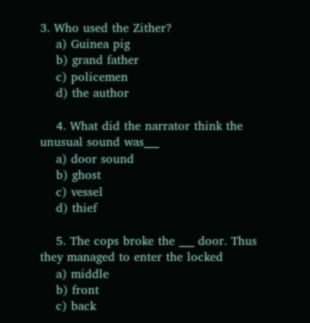3. Who used the Zither?
    a) Guinea pig
    b) grand father
    c) policemen
    d) the author

    4. What did the narrator think the unusual sound was___
    a) door sound
    b) ghost
    c) vessel
    d) thief

    5. The cops broke the ___ door. Thus they managed to enter the locked
    a) middle
    b) front
    c) back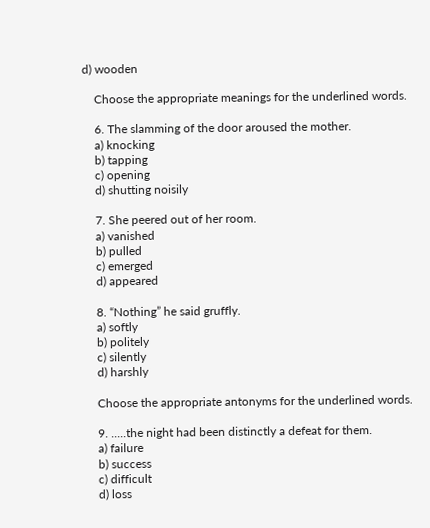d) wooden

    Choose the appropriate meanings for the underlined words.

    6. The slamming of the door aroused the mother.
    a) knocking
    b) tapping
    c) opening
    d) shutting noisily

    7. She peered out of her room.
    a) vanished
    b) pulled
    c) emerged
    d) appeared

    8. “Nothing” he said gruffly.
    a) softly
    b) politely
    c) silently
    d) harshly

    Choose the appropriate antonyms for the underlined words.

    9. .....the night had been distinctly a defeat for them.
    a) failure
    b) success
    c) difficult
    d) loss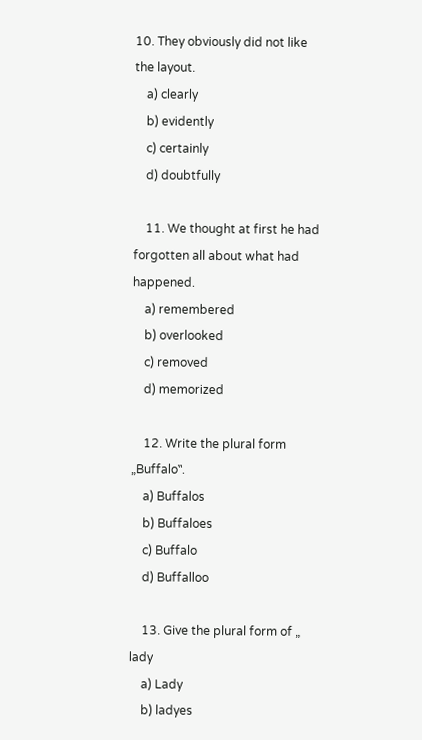10. They obviously did not like the layout.
    a) clearly
    b) evidently
    c) certainly
    d) doubtfully

    11. We thought at first he had forgotten all about what had happened.
    a) remembered
    b) overlooked
    c) removed
    d) memorized

    12. Write the plural form „Buffalo‟.
    a) Buffalos
    b) Buffaloes
    c) Buffalo
    d) Buffalloo

    13. Give the plural form of „ lady
    a) Lady
    b) ladyes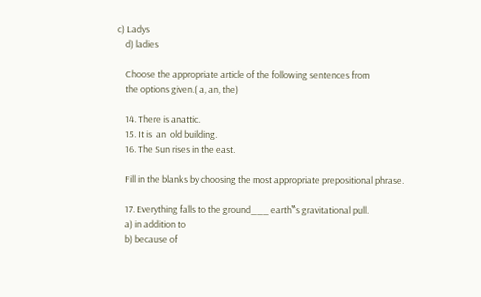c) Ladys
    d) ladies

    Choose the appropriate article of the following sentences from
    the options given.( a, an, the)

    14. There is anattic.
    15. It is  an  old building.
    16. The Sun rises in the east.

    Fill in the blanks by choosing the most appropriate prepositional phrase.

    17. Everything falls to the ground___ earth‟s gravitational pull.
    a) in addition to
    b) because of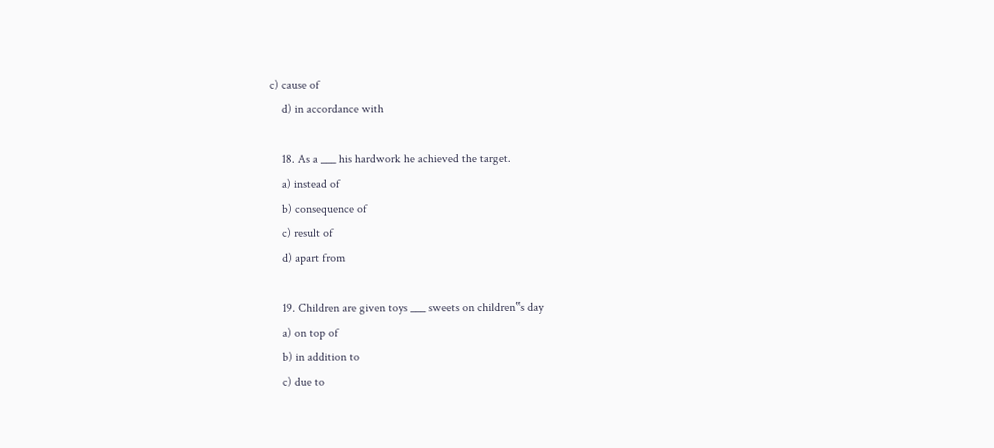c) cause of
    d) in accordance with

    18. As a ___ his hardwork he achieved the target.
    a) instead of
    b) consequence of
    c) result of
    d) apart from

    19. Children are given toys ___ sweets on children‟s day
    a) on top of
    b) in addition to
    c) due to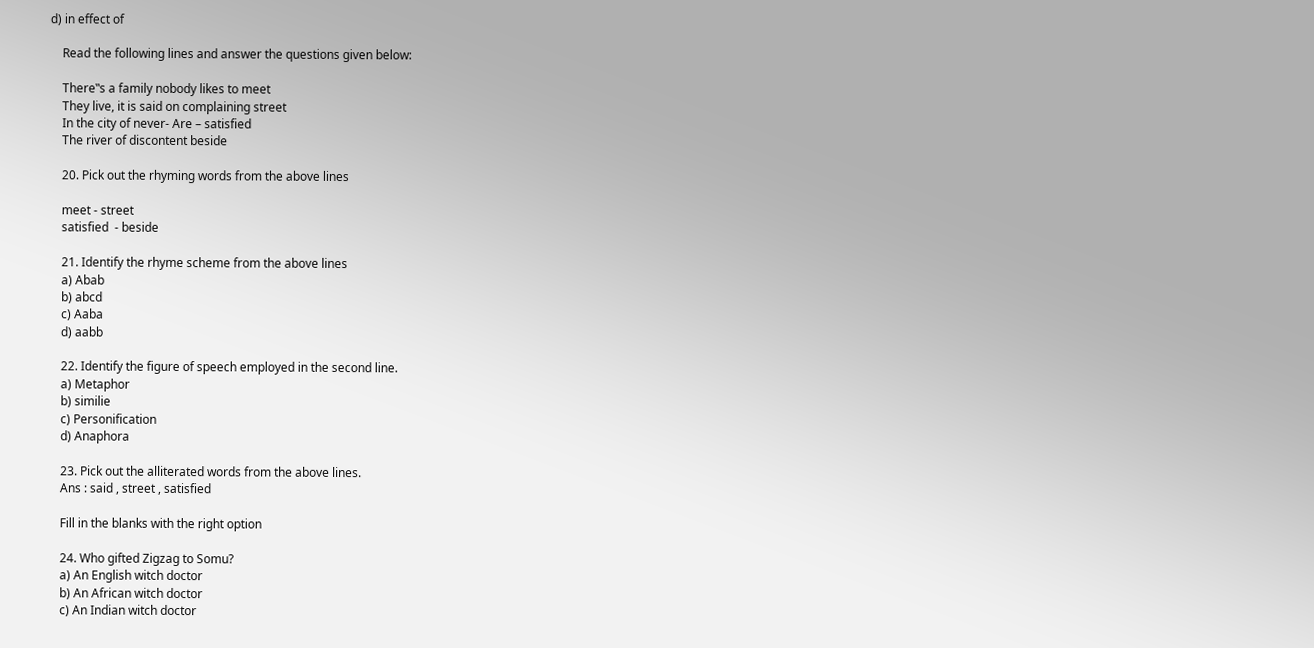d) in effect of

    Read the following lines and answer the questions given below:

    There‟s a family nobody likes to meet
    They live, it is said on complaining street
    In the city of never- Are – satisfied
    The river of discontent beside

    20. Pick out the rhyming words from the above lines

    meet - street
    satisfied  - beside

    21. Identify the rhyme scheme from the above lines
    a) Abab
    b) abcd
    c) Aaba
    d) aabb

    22. Identify the figure of speech employed in the second line.
    a) Metaphor
    b) similie
    c) Personification
    d) Anaphora

    23. Pick out the alliterated words from the above lines.
    Ans : said , street , satisfied

    Fill in the blanks with the right option

    24. Who gifted Zigzag to Somu?
    a) An English witch doctor
    b) An African witch doctor
    c) An Indian witch doctor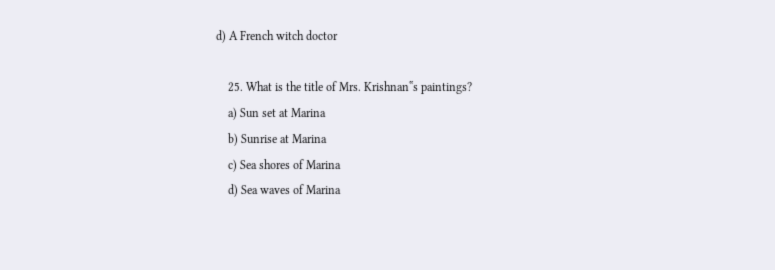d) A French witch doctor

    25. What is the title of Mrs. Krishnan‟s paintings?
    a) Sun set at Marina
    b) Sunrise at Marina
    c) Sea shores of Marina
    d) Sea waves of Marina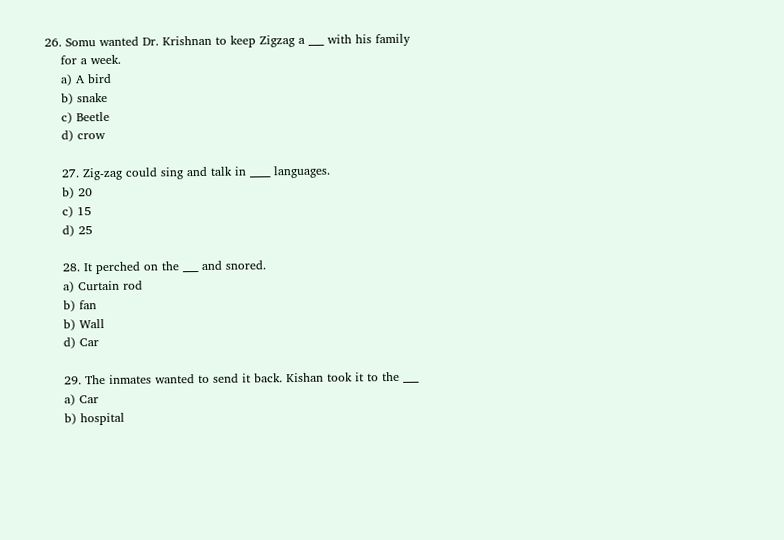26. Somu wanted Dr. Krishnan to keep Zigzag a ___ with his family
    for a week.
    a) A bird
    b) snake
    c) Beetle
    d) crow

    27. Zig-zag could sing and talk in ____ languages.
    b) 20
    c) 15
    d) 25

    28. It perched on the ___ and snored.
    a) Curtain rod
    b) fan
    b) Wall
    d) Car

    29. The inmates wanted to send it back. Kishan took it to the ___
    a) Car
    b) hospital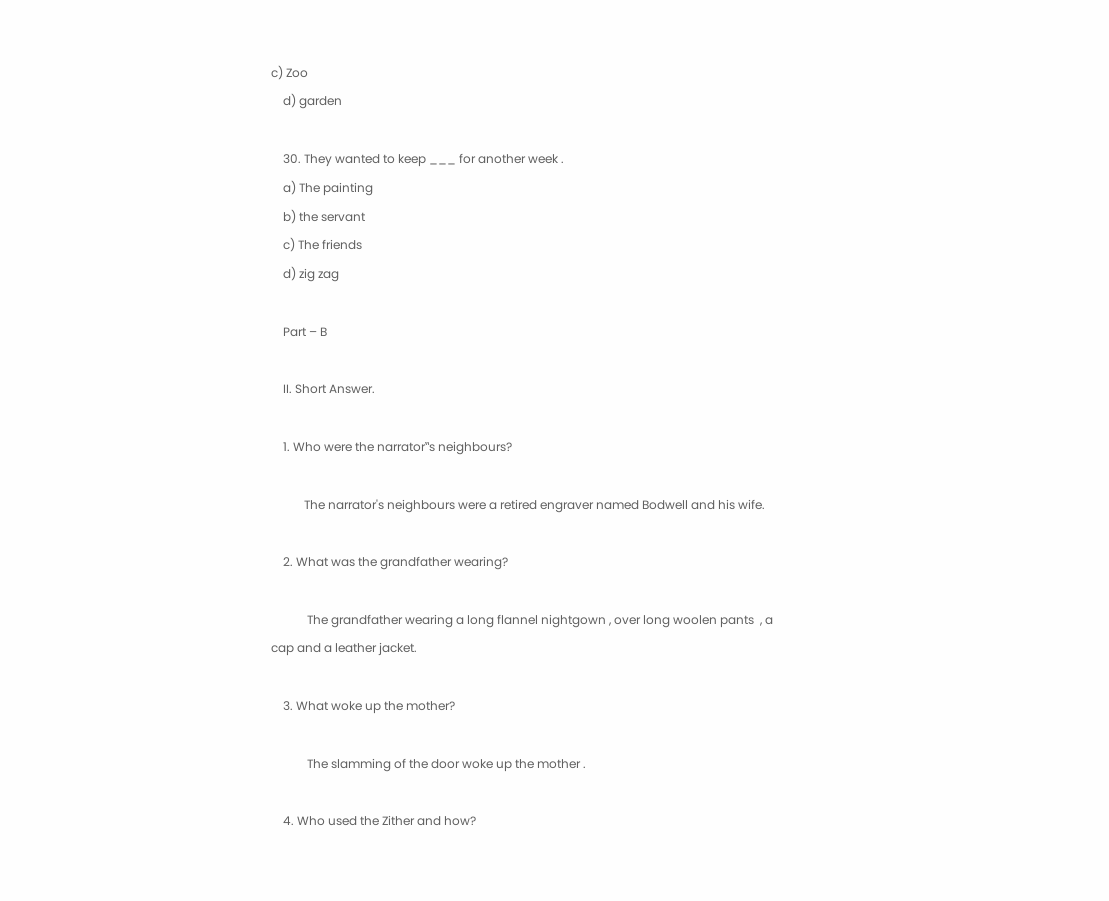c) Zoo
    d) garden

    30. They wanted to keep ___ for another week .
    a) The painting
    b) the servant
    c) The friends
    d) zig zag

    Part – B

    II. Short Answer.

    1. Who were the narrator‟s neighbours?

           The narrator's neighbours were a retired engraver named Bodwell and his wife.

    2. What was the grandfather wearing?

            The grandfather wearing a long flannel nightgown , over long woolen pants  , a cap and a leather jacket.

    3. What woke up the mother?

            The slamming of the door woke up the mother .

    4. Who used the Zither and how?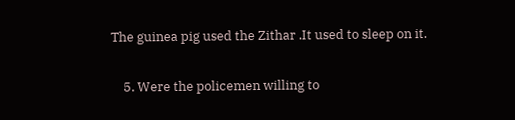The guinea pig used the Zithar .It used to sleep on it.

    5. Were the policemen willing to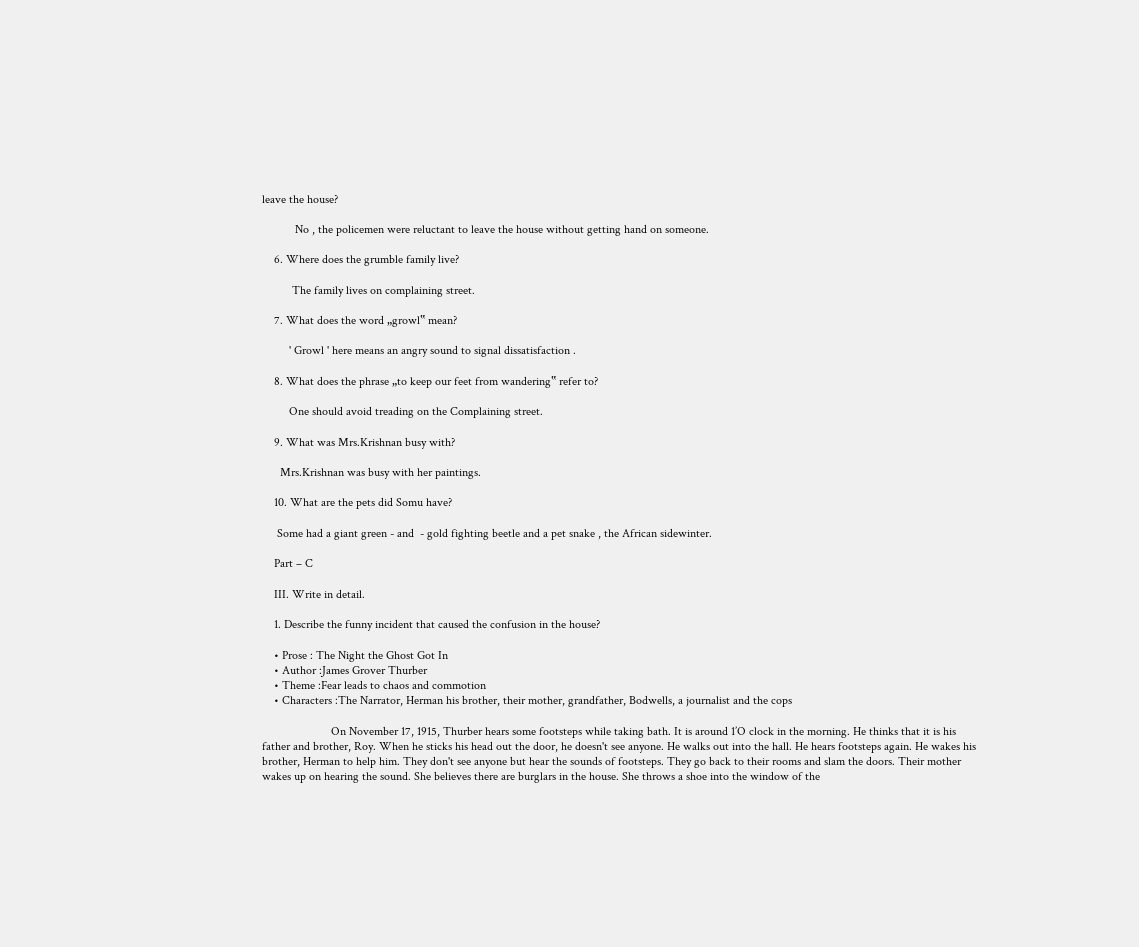leave the house?

           No , the policemen were reluctant to leave the house without getting hand on someone.

    6. Where does the grumble family live?

          The family lives on complaining street.

    7. What does the word „growl‟ mean?

         ' Growl ' here means an angry sound to signal dissatisfaction .

    8. What does the phrase „to keep our feet from wandering‟ refer to?

         One should avoid treading on the Complaining street.

    9. What was Mrs.Krishnan busy with?

      Mrs.Krishnan was busy with her paintings.

    10. What are the pets did Somu have?

     Some had a giant green - and  - gold fighting beetle and a pet snake , the African sidewinter.

    Part – C

    III. Write in detail.

    1. Describe the funny incident that caused the confusion in the house?

    • Prose : The Night the Ghost Got In
    • Author :James Grover Thurber
    • Theme :Fear leads to chaos and commotion
    • Characters :The Narrator, Herman his brother, their mother, grandfather, Bodwells, a journalist and the cops

                       On November 17, 1915, Thurber hears some footsteps while taking bath. It is around 1’O clock in the morning. He thinks that it is his father and brother, Roy. When he sticks his head out the door, he doesn't see anyone. He walks out into the hall. He hears footsteps again. He wakes his brother, Herman to help him. They don't see anyone but hear the sounds of footsteps. They go back to their rooms and slam the doors. Their mother wakes up on hearing the sound. She believes there are burglars in the house. She throws a shoe into the window of the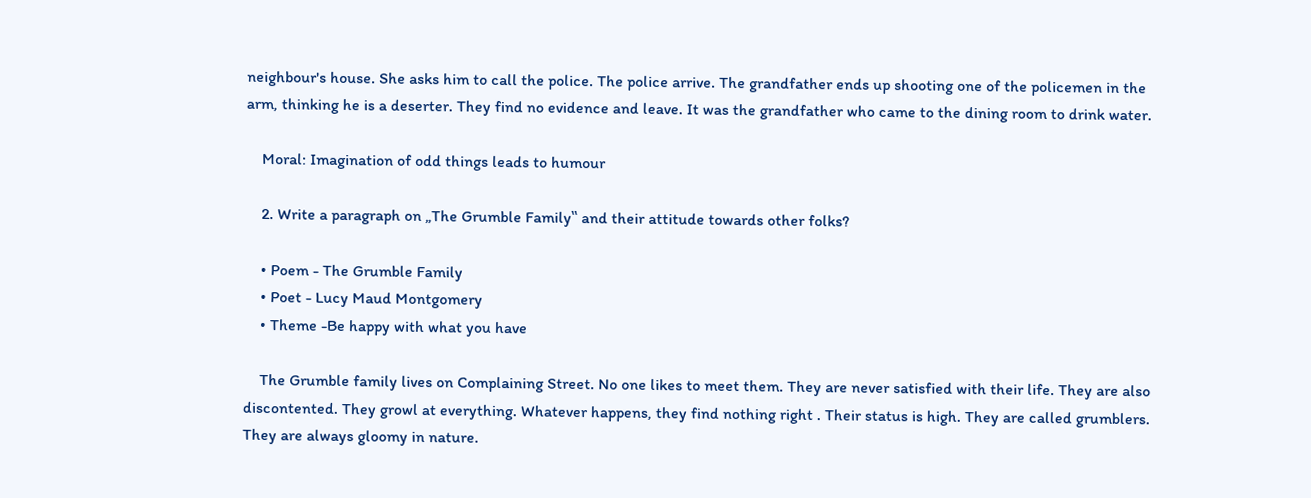neighbour's house. She asks him to call the police. The police arrive. The grandfather ends up shooting one of the policemen in the arm, thinking he is a deserter. They find no evidence and leave. It was the grandfather who came to the dining room to drink water.

    Moral: Imagination of odd things leads to humour

    2. Write a paragraph on „The Grumble Family‟ and their attitude towards other folks?

    • Poem - The Grumble Family
    • Poet - Lucy Maud Montgomery
    • Theme -Be happy with what you have

    The Grumble family lives on Complaining Street. No one likes to meet them. They are never satisfied with their life. They are also discontented. They growl at everything. Whatever happens, they find nothing right . Their status is high. They are called grumblers. They are always gloomy in nature.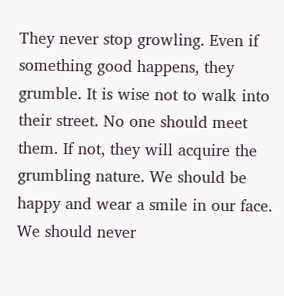They never stop growling. Even if something good happens, they grumble. It is wise not to walk into their street. No one should meet them. If not, they will acquire the grumbling nature. We should be happy and wear a smile in our face. We should never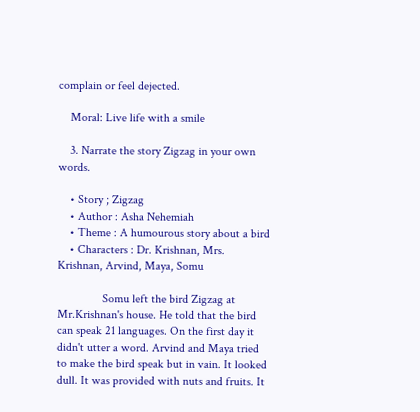complain or feel dejected.

    Moral: Live life with a smile

    3. Narrate the story Zigzag in your own words.

    • Story ; Zigzag
    • Author : Asha Nehemiah
    • Theme : A humourous story about a bird
    • Characters : Dr. Krishnan, Mrs. Krishnan, Arvind, Maya, Somu

               Somu left the bird Zigzag at Mr.Krishnan's house. He told that the bird can speak 21 languages. On the first day it didn't utter a word. Arvind and Maya tried to make the bird speak but in vain. It looked dull. It was provided with nuts and fruits. It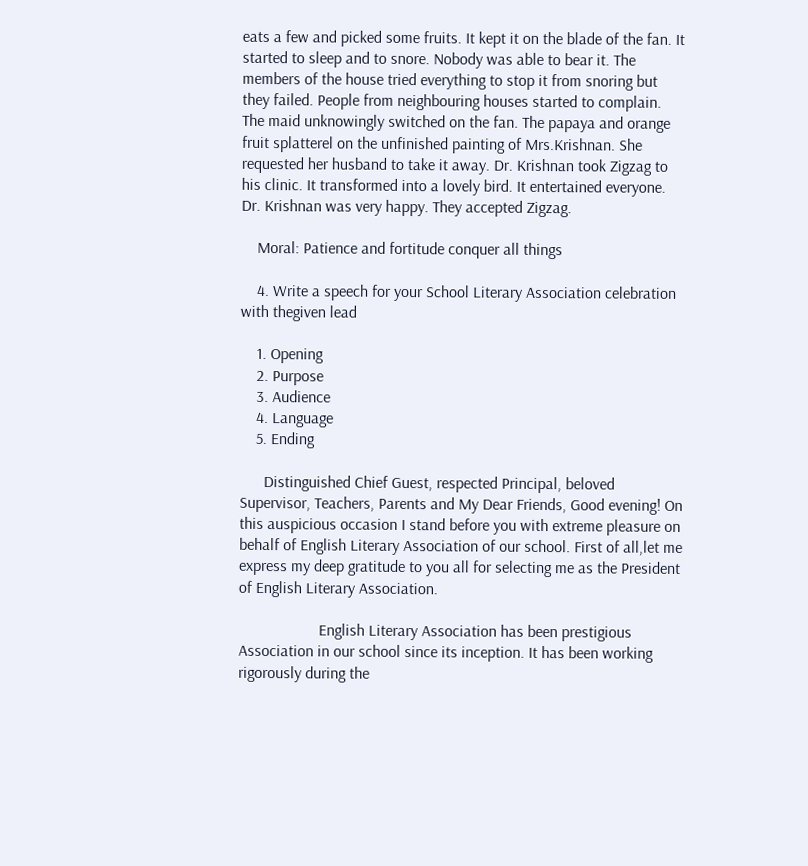eats a few and picked some fruits. It kept it on the blade of the fan. It started to sleep and to snore. Nobody was able to bear it. The members of the house tried everything to stop it from snoring but they failed. People from neighbouring houses started to complain. The maid unknowingly switched on the fan. The papaya and orange fruit splatterel on the unfinished painting of Mrs.Krishnan. She requested her husband to take it away. Dr. Krishnan took Zigzag to his clinic. It transformed into a lovely bird. It entertained everyone. Dr. Krishnan was very happy. They accepted Zigzag.

    Moral: Patience and fortitude conquer all things

    4. Write a speech for your School Literary Association celebration with thegiven lead

    1. Opening
    2. Purpose
    3. Audience
    4. Language
    5. Ending

      Distinguished Chief Guest, respected Principal, beloved Supervisor, Teachers, Parents and My Dear Friends, Good evening! On this auspicious occasion I stand before you with extreme pleasure on behalf of English Literary Association of our school. First of all,let me express my deep gratitude to you all for selecting me as the President of English Literary Association.

                    English Literary Association has been prestigious Association in our school since its inception. It has been working rigorously during the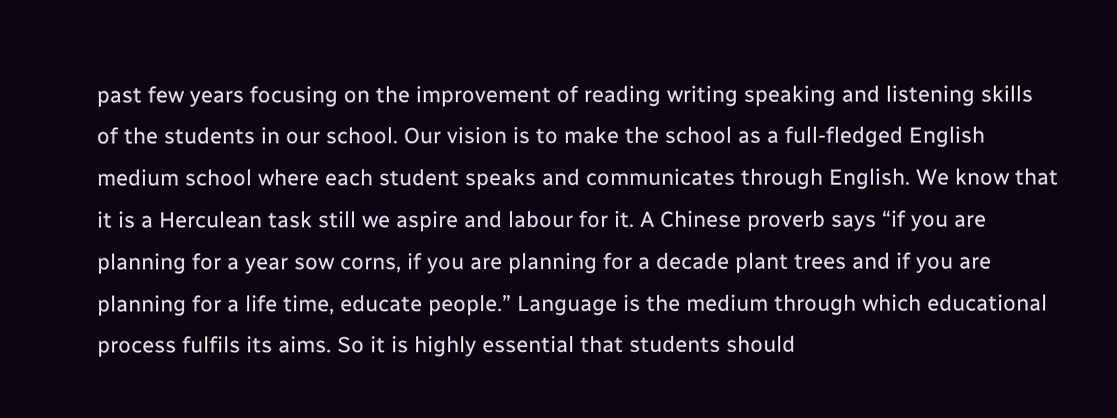past few years focusing on the improvement of reading writing speaking and listening skills of the students in our school. Our vision is to make the school as a full-fledged English medium school where each student speaks and communicates through English. We know that it is a Herculean task still we aspire and labour for it. A Chinese proverb says “if you are planning for a year sow corns, if you are planning for a decade plant trees and if you are planning for a life time, educate people.” Language is the medium through which educational process fulfils its aims. So it is highly essential that students should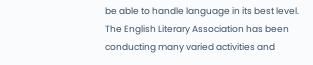be able to handle language in its best level. The English Literary Association has been conducting many varied activities and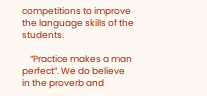competitions to improve the language skills of the students.

    “Practice makes a man perfect”. We do believe in the proverb and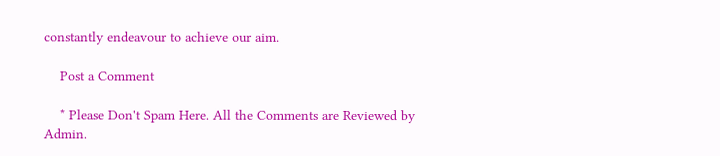constantly endeavour to achieve our aim.

    Post a Comment

    * Please Don't Spam Here. All the Comments are Reviewed by Admin.